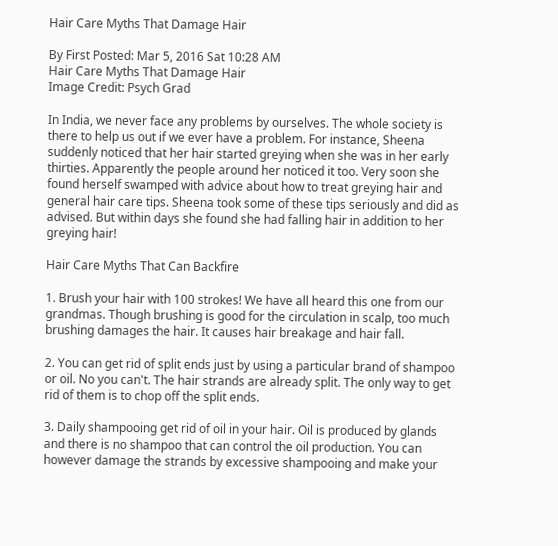Hair Care Myths That Damage Hair

By First Posted: Mar 5, 2016 Sat 10:28 AM
Hair Care Myths That Damage Hair
Image Credit: Psych Grad

In India, we never face any problems by ourselves. The whole society is there to help us out if we ever have a problem. For instance, Sheena suddenly noticed that her hair started greying when she was in her early thirties. Apparently the people around her noticed it too. Very soon she found herself swamped with advice about how to treat greying hair and general hair care tips. Sheena took some of these tips seriously and did as advised. But within days she found she had falling hair in addition to her greying hair!

Hair Care Myths That Can Backfire

1. Brush your hair with 100 strokes! We have all heard this one from our grandmas. Though brushing is good for the circulation in scalp, too much brushing damages the hair. It causes hair breakage and hair fall.

2. You can get rid of split ends just by using a particular brand of shampoo or oil. No you can't. The hair strands are already split. The only way to get rid of them is to chop off the split ends.

3. Daily shampooing get rid of oil in your hair. Oil is produced by glands and there is no shampoo that can control the oil production. You can however damage the strands by excessive shampooing and make your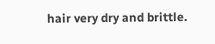hair very dry and brittle.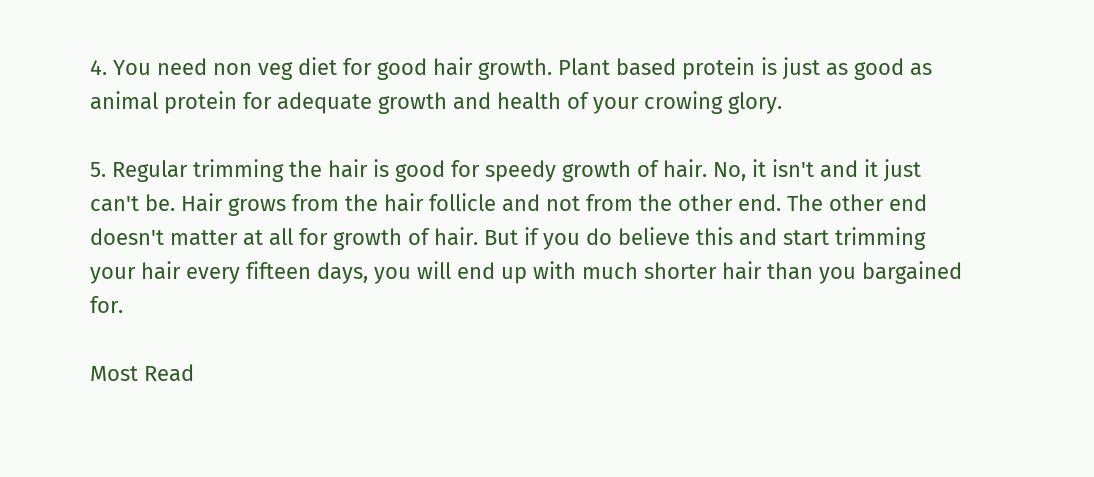4. You need non veg diet for good hair growth. Plant based protein is just as good as animal protein for adequate growth and health of your crowing glory.

5. Regular trimming the hair is good for speedy growth of hair. No, it isn't and it just can't be. Hair grows from the hair follicle and not from the other end. The other end doesn't matter at all for growth of hair. But if you do believe this and start trimming your hair every fifteen days, you will end up with much shorter hair than you bargained for.

Most Read